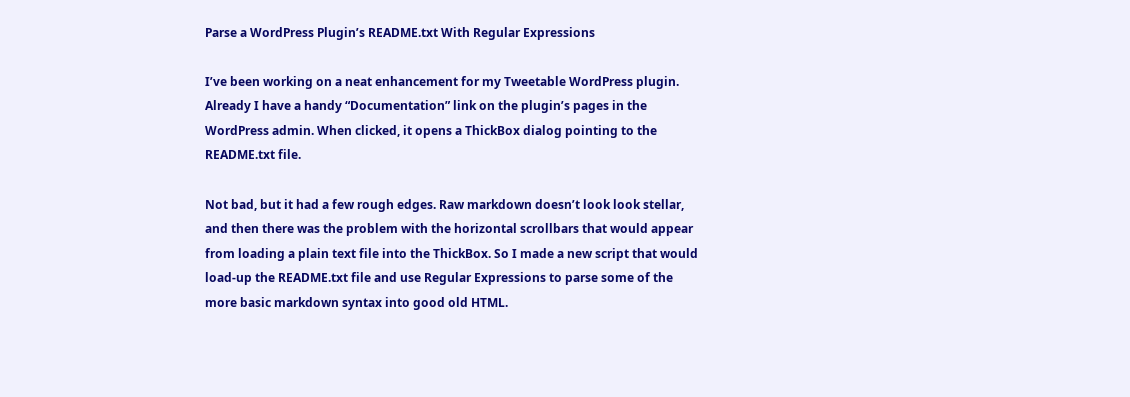Parse a WordPress Plugin’s README.txt With Regular Expressions

I’ve been working on a neat enhancement for my Tweetable WordPress plugin. Already I have a handy “Documentation” link on the plugin’s pages in the WordPress admin. When clicked, it opens a ThickBox dialog pointing to the README.txt file.

Not bad, but it had a few rough edges. Raw markdown doesn’t look look stellar, and then there was the problem with the horizontal scrollbars that would appear from loading a plain text file into the ThickBox. So I made a new script that would load-up the README.txt file and use Regular Expressions to parse some of the more basic markdown syntax into good old HTML.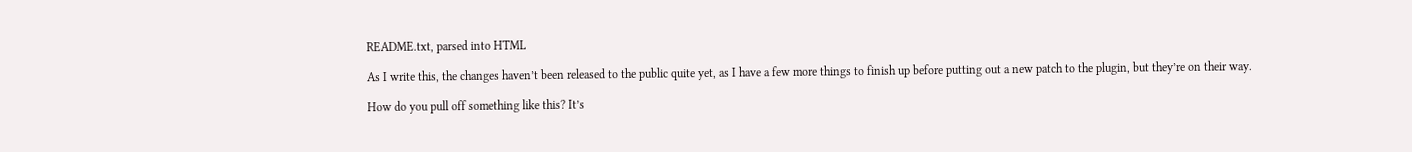README.txt, parsed into HTML

As I write this, the changes haven’t been released to the public quite yet, as I have a few more things to finish up before putting out a new patch to the plugin, but they’re on their way.

How do you pull off something like this? It’s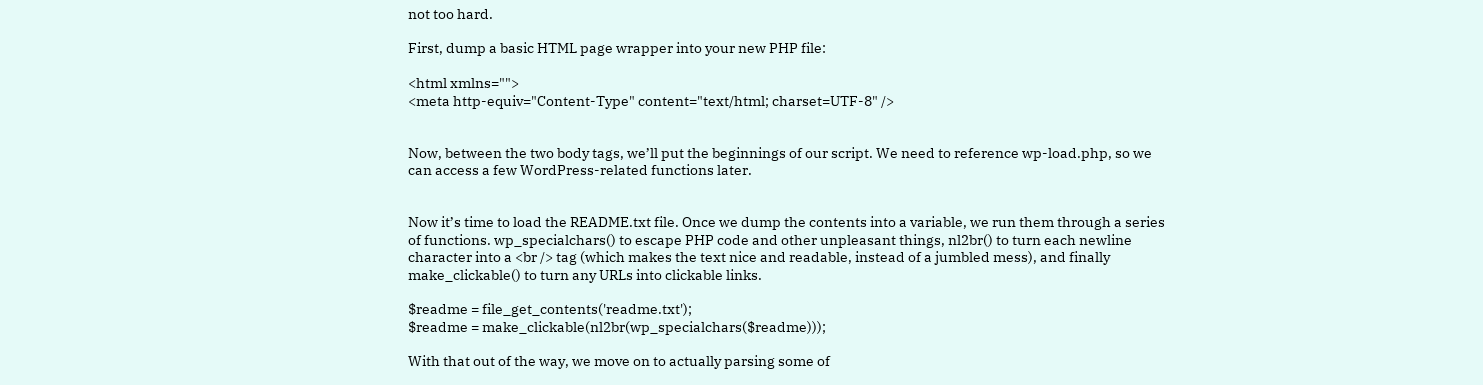not too hard.

First, dump a basic HTML page wrapper into your new PHP file:

<html xmlns="">
<meta http-equiv="Content-Type" content="text/html; charset=UTF-8" />


Now, between the two body tags, we’ll put the beginnings of our script. We need to reference wp-load.php, so we can access a few WordPress-related functions later.


Now it’s time to load the README.txt file. Once we dump the contents into a variable, we run them through a series of functions. wp_specialchars() to escape PHP code and other unpleasant things, nl2br() to turn each newline character into a <br /> tag (which makes the text nice and readable, instead of a jumbled mess), and finally make_clickable() to turn any URLs into clickable links.

$readme = file_get_contents('readme.txt');
$readme = make_clickable(nl2br(wp_specialchars($readme)));

With that out of the way, we move on to actually parsing some of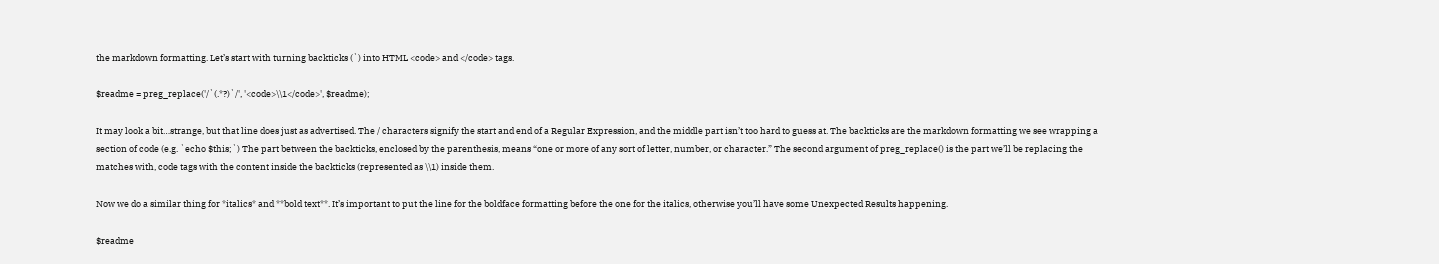the markdown formatting. Let’s start with turning backticks (`) into HTML <code> and </code> tags.

$readme = preg_replace('/`(.*?)`/', '<code>\\1</code>', $readme);

It may look a bit…strange, but that line does just as advertised. The / characters signify the start and end of a Regular Expression, and the middle part isn’t too hard to guess at. The backticks are the markdown formatting we see wrapping a section of code (e.g. `echo $this;`) The part between the backticks, enclosed by the parenthesis, means “one or more of any sort of letter, number, or character.” The second argument of preg_replace() is the part we’ll be replacing the matches with, code tags with the content inside the backticks (represented as \\1) inside them.

Now we do a similar thing for *italics* and **bold text**. It’s important to put the line for the boldface formatting before the one for the italics, otherwise you’ll have some Unexpected Results happening.

$readme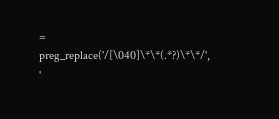= preg_replace('/[\040]\*\*(.*?)\*\*/', '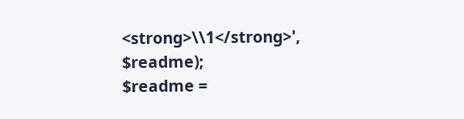<strong>\\1</strong>', $readme);
$readme =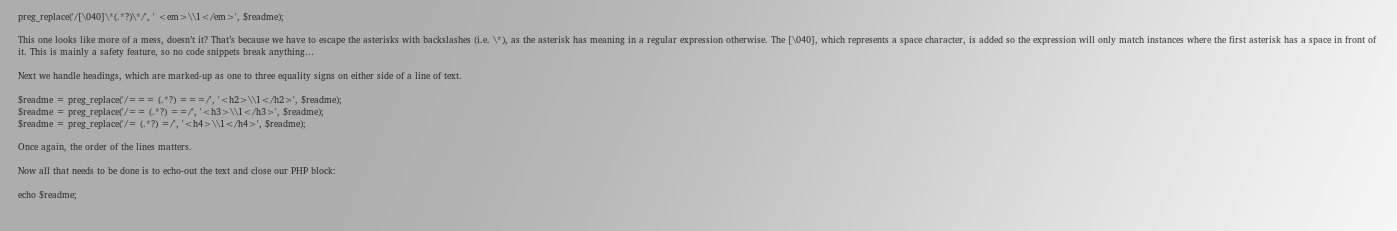preg_replace('/[\040]\*(.*?)\*/', ' <em>\\1</em>', $readme);

This one looks like more of a mess, doesn’t it? That’s because we have to escape the asterisks with backslashes (i.e. \*), as the asterisk has meaning in a regular expression otherwise. The [\040], which represents a space character, is added so the expression will only match instances where the first asterisk has a space in front of it. This is mainly a safety feature, so no code snippets break anything…

Next we handle headings, which are marked-up as one to three equality signs on either side of a line of text.

$readme = preg_replace('/=== (.*?) ===/', '<h2>\\1</h2>', $readme);
$readme = preg_replace('/== (.*?) ==/', '<h3>\\1</h3>', $readme);
$readme = preg_replace('/= (.*?) =/', '<h4>\\1</h4>', $readme);

Once again, the order of the lines matters.

Now all that needs to be done is to echo-out the text and close our PHP block:

echo $readme;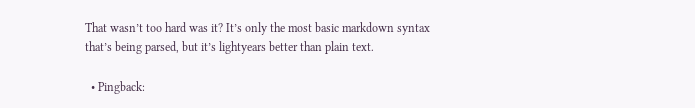That wasn’t too hard was it? It’s only the most basic markdown syntax that’s being parsed, but it’s lightyears better than plain text.

  • Pingback: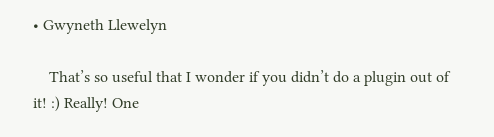• Gwyneth Llewelyn

    That’s so useful that I wonder if you didn’t do a plugin out of it! :) Really! One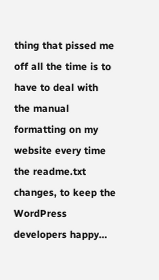thing that pissed me off all the time is to have to deal with the manual formatting on my website every time the readme.txt changes, to keep the WordPress developers happy…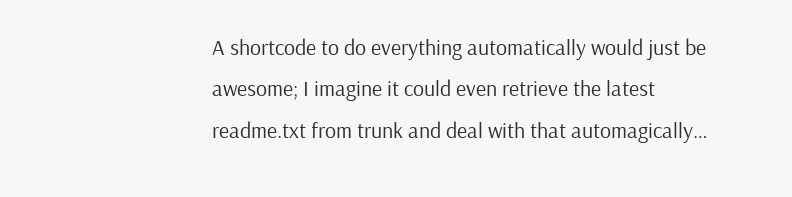A shortcode to do everything automatically would just be awesome; I imagine it could even retrieve the latest readme.txt from trunk and deal with that automagically…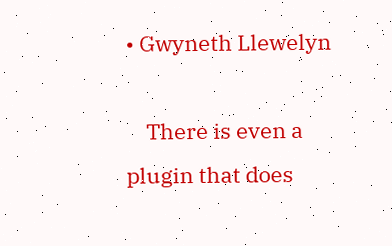• Gwyneth Llewelyn

    There is even a plugin that does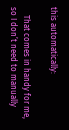this automatically:

    That comes in handy for me, so I don’t need to manually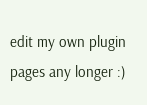edit my own plugin pages any longer :)